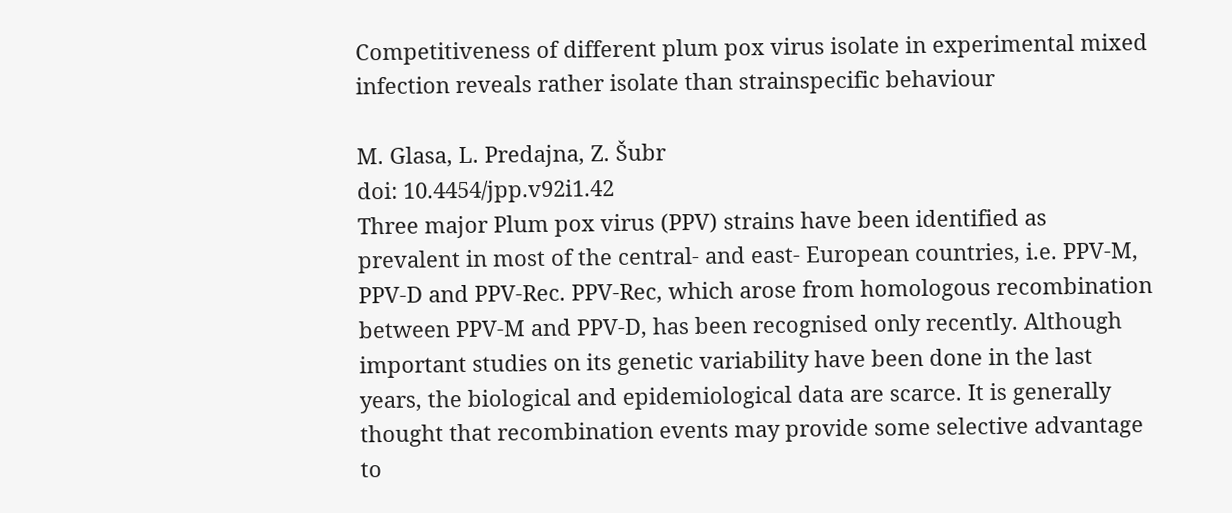Competitiveness of different plum pox virus isolate in experimental mixed infection reveals rather isolate than strainspecific behaviour

M. Glasa, L. Predajna, Z. Šubr
doi: 10.4454/jpp.v92i1.42
Three major Plum pox virus (PPV) strains have been identified as prevalent in most of the central- and east- European countries, i.e. PPV-M, PPV-D and PPV-Rec. PPV-Rec, which arose from homologous recombination between PPV-M and PPV-D, has been recognised only recently. Although important studies on its genetic variability have been done in the last years, the biological and epidemiological data are scarce. It is generally thought that recombination events may provide some selective advantage to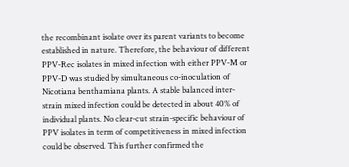the recombinant isolate over its parent variants to become established in nature. Therefore, the behaviour of different PPV-Rec isolates in mixed infection with either PPV-M or PPV-D was studied by simultaneous co-inoculation of Nicotiana benthamiana plants. A stable balanced inter-strain mixed infection could be detected in about 40% of individual plants. No clear-cut strain-specific behaviour of PPV isolates in term of competitiveness in mixed infection could be observed. This further confirmed the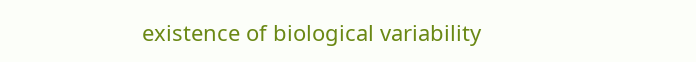existence of biological variability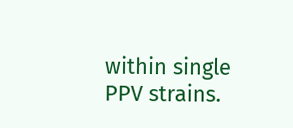within single PPV strains.